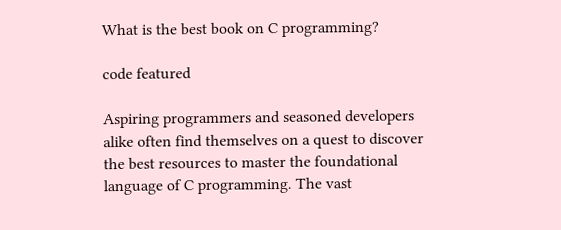What is the best book on C programming?

code featured

Aspiring programmers and seasoned developers alike often find themselves on a quest to discover the best resources to master the foundational language of C programming. The vast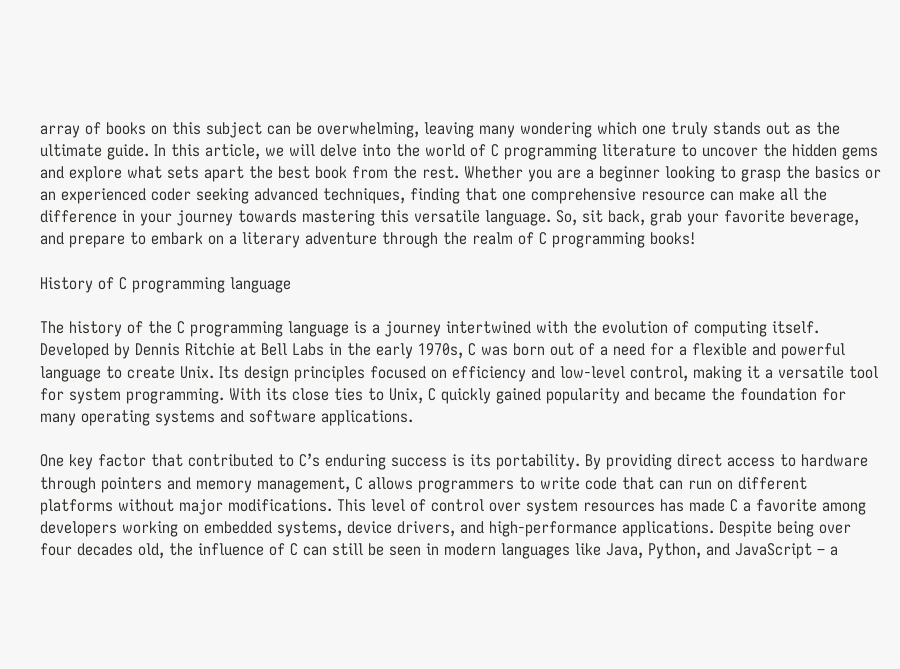array of books on this subject can be overwhelming, leaving many wondering which one truly stands out as the ultimate guide. In this article, we will delve into the world of C programming literature to uncover the hidden gems and explore what sets apart the best book from the rest. Whether you are a beginner looking to grasp the basics or an experienced coder seeking advanced techniques, finding that one comprehensive resource can make all the difference in your journey towards mastering this versatile language. So, sit back, grab your favorite beverage, and prepare to embark on a literary adventure through the realm of C programming books!

History of C programming language

The history of the C programming language is a journey intertwined with the evolution of computing itself. Developed by Dennis Ritchie at Bell Labs in the early 1970s, C was born out of a need for a flexible and powerful language to create Unix. Its design principles focused on efficiency and low-level control, making it a versatile tool for system programming. With its close ties to Unix, C quickly gained popularity and became the foundation for many operating systems and software applications.

One key factor that contributed to C’s enduring success is its portability. By providing direct access to hardware through pointers and memory management, C allows programmers to write code that can run on different platforms without major modifications. This level of control over system resources has made C a favorite among developers working on embedded systems, device drivers, and high-performance applications. Despite being over four decades old, the influence of C can still be seen in modern languages like Java, Python, and JavaScript – a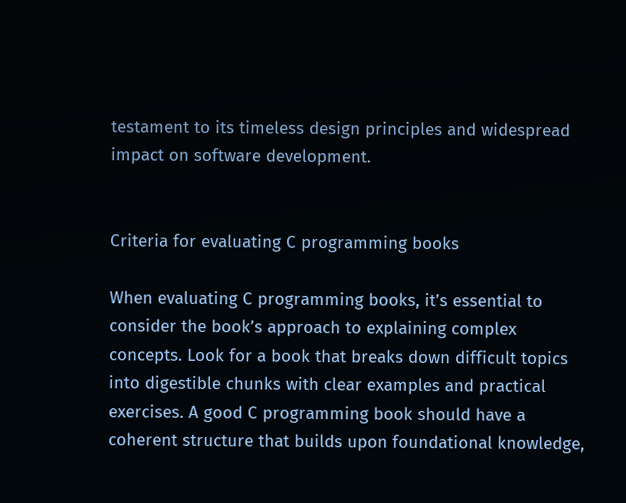testament to its timeless design principles and widespread impact on software development.


Criteria for evaluating C programming books

When evaluating C programming books, it’s essential to consider the book’s approach to explaining complex concepts. Look for a book that breaks down difficult topics into digestible chunks with clear examples and practical exercises. A good C programming book should have a coherent structure that builds upon foundational knowledge,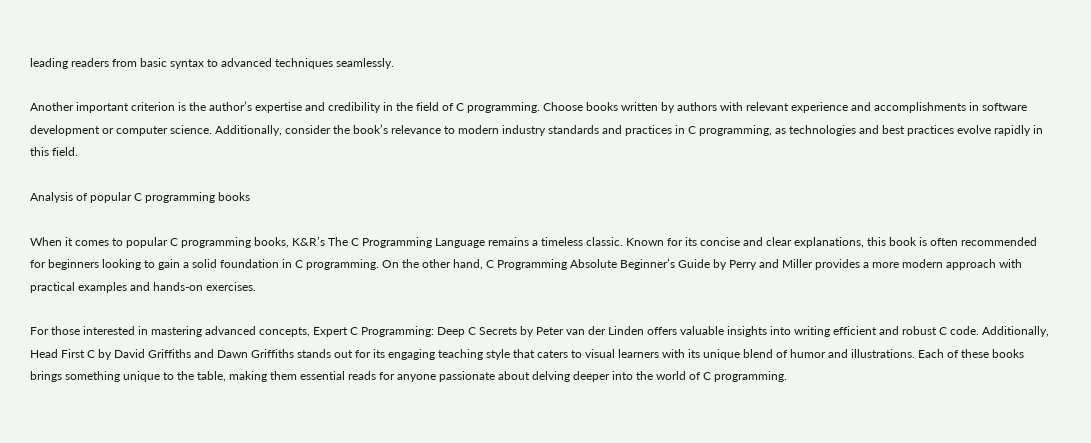leading readers from basic syntax to advanced techniques seamlessly.

Another important criterion is the author’s expertise and credibility in the field of C programming. Choose books written by authors with relevant experience and accomplishments in software development or computer science. Additionally, consider the book’s relevance to modern industry standards and practices in C programming, as technologies and best practices evolve rapidly in this field.

Analysis of popular C programming books

When it comes to popular C programming books, K&R’s The C Programming Language remains a timeless classic. Known for its concise and clear explanations, this book is often recommended for beginners looking to gain a solid foundation in C programming. On the other hand, C Programming Absolute Beginner’s Guide by Perry and Miller provides a more modern approach with practical examples and hands-on exercises.

For those interested in mastering advanced concepts, Expert C Programming: Deep C Secrets by Peter van der Linden offers valuable insights into writing efficient and robust C code. Additionally, Head First C by David Griffiths and Dawn Griffiths stands out for its engaging teaching style that caters to visual learners with its unique blend of humor and illustrations. Each of these books brings something unique to the table, making them essential reads for anyone passionate about delving deeper into the world of C programming.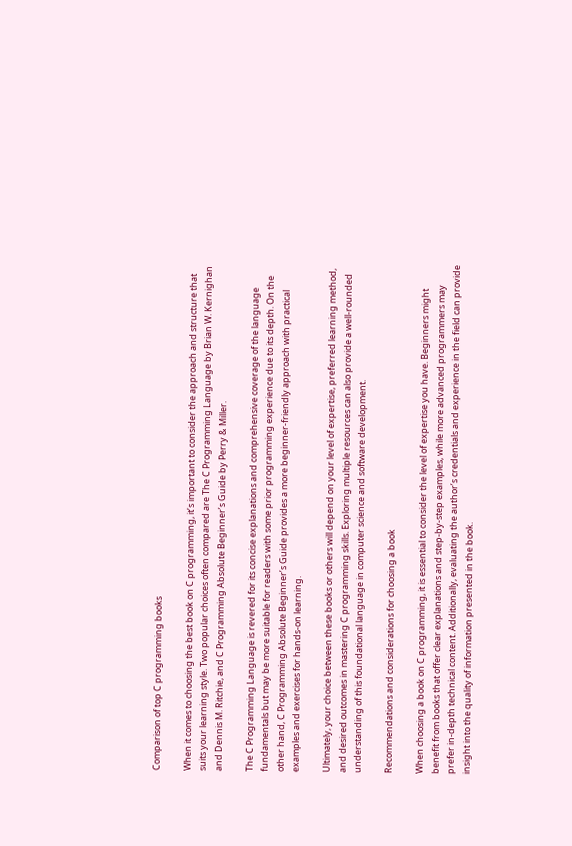Comparison of top C programming books

When it comes to choosing the best book on C programming, it’s important to consider the approach and structure that suits your learning style. Two popular choices often compared are The C Programming Language by Brian W. Kernighan and Dennis M. Ritchie, and C Programming Absolute Beginner’s Guide by Perry & Miller.

The C Programming Language is revered for its concise explanations and comprehensive coverage of the language fundamentals but may be more suitable for readers with some prior programming experience due to its depth. On the other hand, C Programming Absolute Beginner’s Guide provides a more beginner-friendly approach with practical examples and exercises for hands-on learning.

Ultimately, your choice between these books or others will depend on your level of expertise, preferred learning method, and desired outcomes in mastering C programming skills. Exploring multiple resources can also provide a well-rounded understanding of this foundational language in computer science and software development.

Recommendations and considerations for choosing a book

When choosing a book on C programming, it is essential to consider the level of expertise you have. Beginners might benefit from books that offer clear explanations and step-by-step examples, while more advanced programmers may prefer in-depth technical content. Additionally, evaluating the author’s credentials and experience in the field can provide insight into the quality of information presented in the book.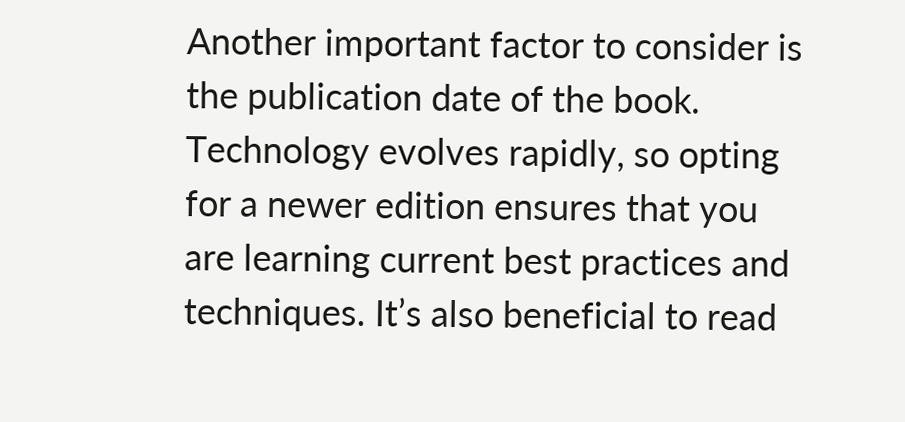Another important factor to consider is the publication date of the book. Technology evolves rapidly, so opting for a newer edition ensures that you are learning current best practices and techniques. It’s also beneficial to read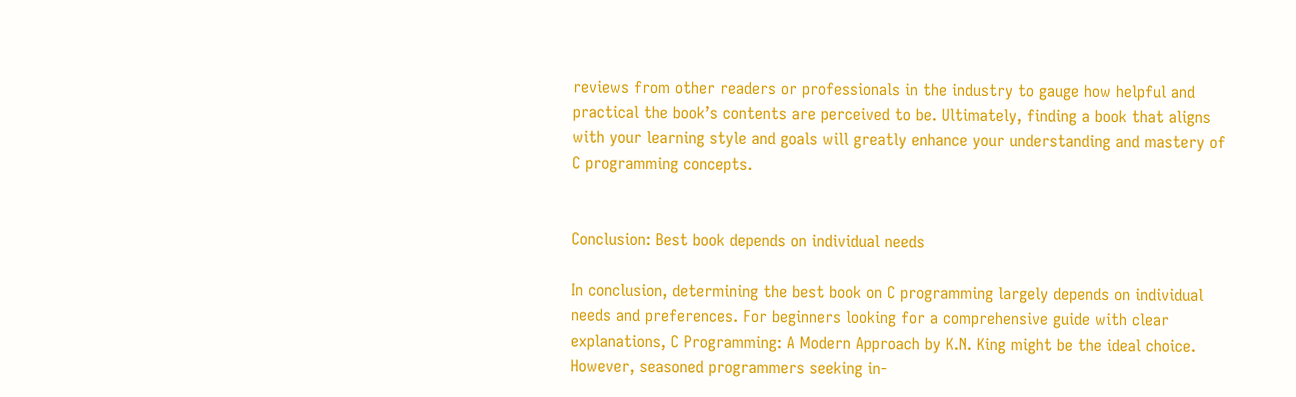reviews from other readers or professionals in the industry to gauge how helpful and practical the book’s contents are perceived to be. Ultimately, finding a book that aligns with your learning style and goals will greatly enhance your understanding and mastery of C programming concepts.


Conclusion: Best book depends on individual needs

In conclusion, determining the best book on C programming largely depends on individual needs and preferences. For beginners looking for a comprehensive guide with clear explanations, C Programming: A Modern Approach by K.N. King might be the ideal choice. However, seasoned programmers seeking in-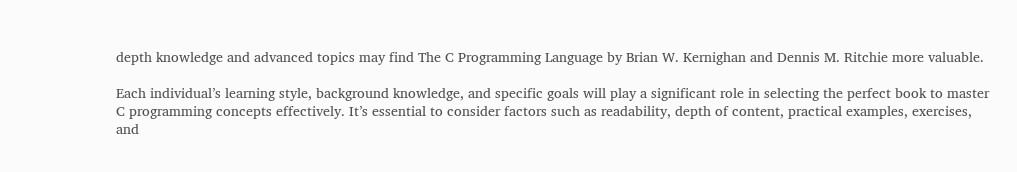depth knowledge and advanced topics may find The C Programming Language by Brian W. Kernighan and Dennis M. Ritchie more valuable.

Each individual’s learning style, background knowledge, and specific goals will play a significant role in selecting the perfect book to master C programming concepts effectively. It’s essential to consider factors such as readability, depth of content, practical examples, exercises, and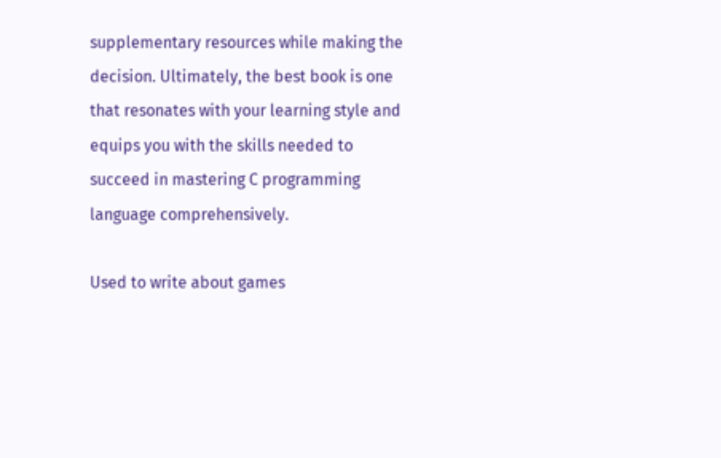supplementary resources while making the decision. Ultimately, the best book is one that resonates with your learning style and equips you with the skills needed to succeed in mastering C programming language comprehensively.

Used to write about games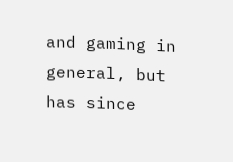and gaming in general, but has since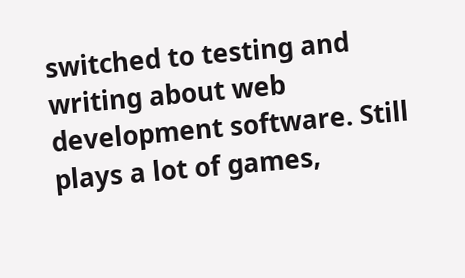switched to testing and writing about web development software. Still plays a lot of games,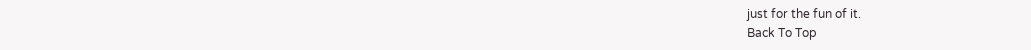just for the fun of it.
Back To Top